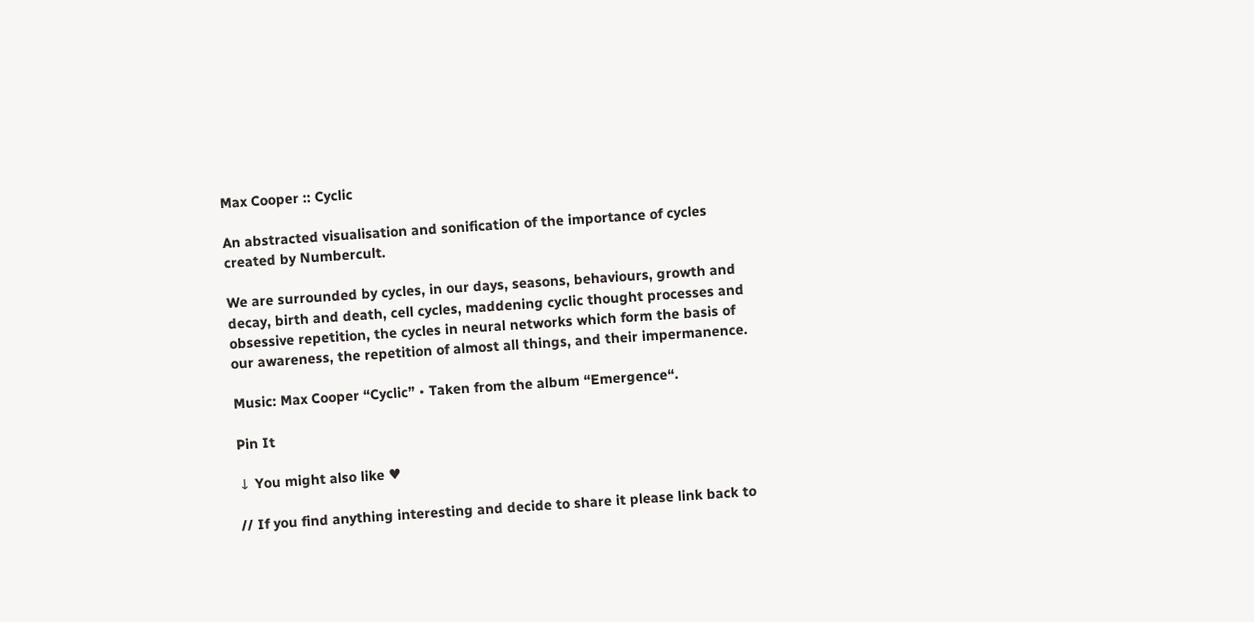Max Cooper :: Cyclic

An abstracted visualisation and sonification of the importance of cycles created by Numbercult.

We are surrounded by cycles, in our days, seasons, behaviours, growth and decay, birth and death, cell cycles, maddening cyclic thought processes and obsessive repetition, the cycles in neural networks which form the basis of our awareness, the repetition of almost all things, and their impermanence.

Music: Max Cooper “Cyclic” • Taken from the album “Emergence“.

Pin It

↓ You might also like ♥

// If you find anything interesting and decide to share it please link back to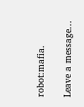robot:mafia.

Leave a message...